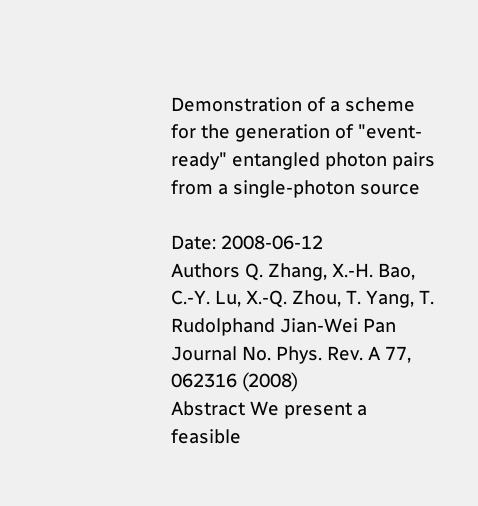Demonstration of a scheme for the generation of "event-ready" entangled photon pairs from a single-photon source

Date: 2008-06-12
Authors Q. Zhang, X.-H. Bao, C.-Y. Lu, X.-Q. Zhou, T. Yang, T. Rudolphand Jian-Wei Pan
Journal No. Phys. Rev. A 77, 062316 (2008)
Abstract We present a feasible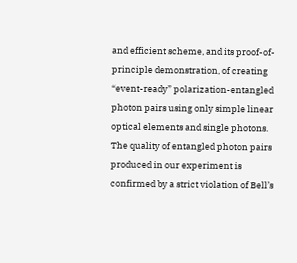and efficient scheme, and its proof-of-principle demonstration, of creating “event-ready” polarization-entangled photon pairs using only simple linear optical elements and single photons. The quality of entangled photon pairs produced in our experiment is confirmed by a strict violation of Bell’s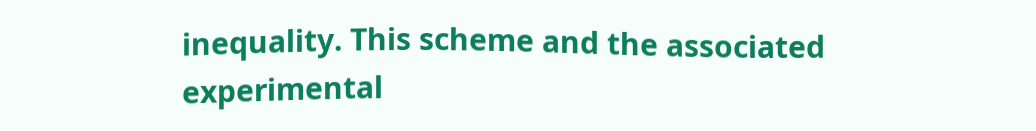inequality. This scheme and the associated experimental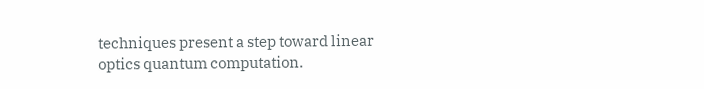techniques present a step toward linear optics quantum computation.